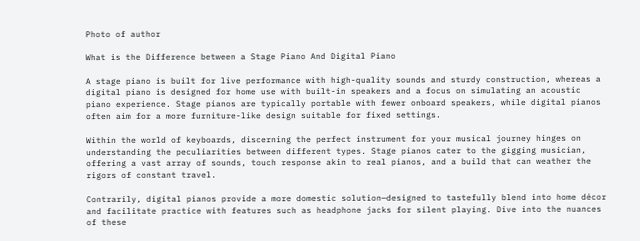Photo of author

What is the Difference between a Stage Piano And Digital Piano

A stage piano is built for live performance with high-quality sounds and sturdy construction, whereas a digital piano is designed for home use with built-in speakers and a focus on simulating an acoustic piano experience. Stage pianos are typically portable with fewer onboard speakers, while digital pianos often aim for a more furniture-like design suitable for fixed settings.

Within the world of keyboards, discerning the perfect instrument for your musical journey hinges on understanding the peculiarities between different types. Stage pianos cater to the gigging musician, offering a vast array of sounds, touch response akin to real pianos, and a build that can weather the rigors of constant travel.

Contrarily, digital pianos provide a more domestic solution—designed to tastefully blend into home décor and facilitate practice with features such as headphone jacks for silent playing. Dive into the nuances of these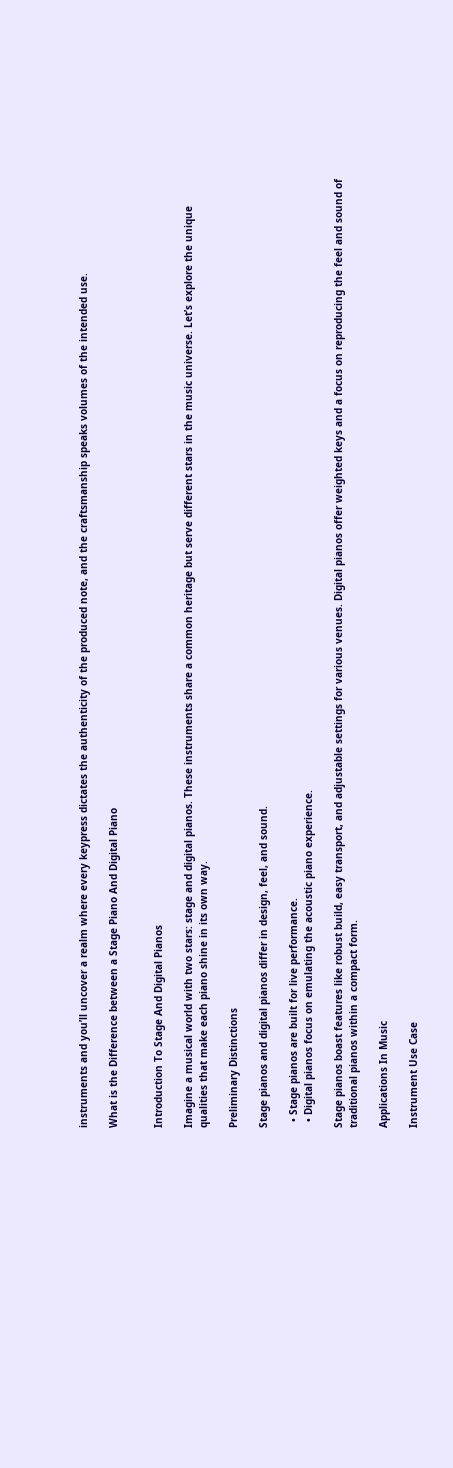instruments and you’ll uncover a realm where every keypress dictates the authenticity of the produced note, and the craftsmanship speaks volumes of the intended use.

What is the Difference between a Stage Piano And Digital Piano


Introduction To Stage And Digital Pianos

Imagine a musical world with two stars: stage and digital pianos. These instruments share a common heritage but serve different stars in the music universe. Let’s explore the unique qualities that make each piano shine in its own way.

Preliminary Distinctions

Stage pianos and digital pianos differ in design, feel, and sound.

  • Stage pianos are built for live performance.
  • Digital pianos focus on emulating the acoustic piano experience.

Stage pianos boast features like robust build, easy transport, and adjustable settings for various venues. Digital pianos offer weighted keys and a focus on reproducing the feel and sound of traditional pianos within a compact form.

Applications In Music

Instrument Use Case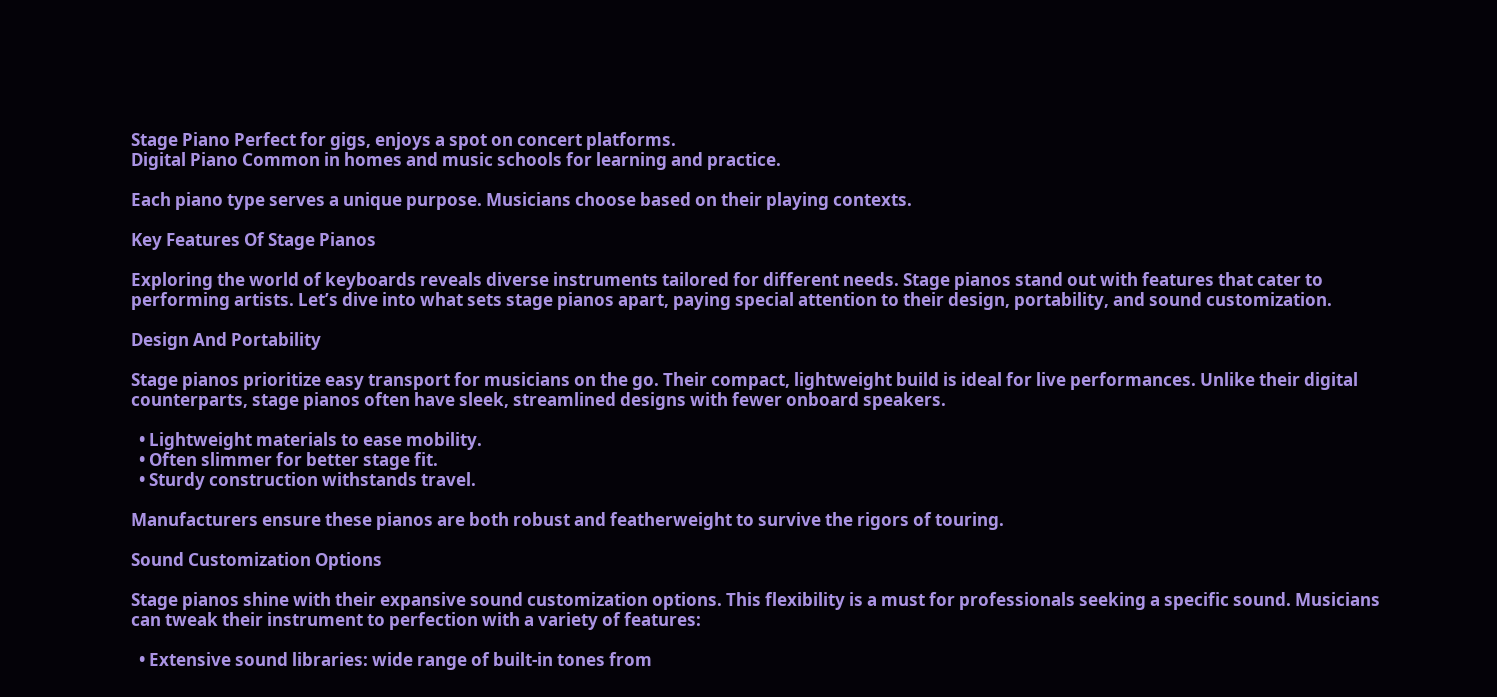Stage Piano Perfect for gigs, enjoys a spot on concert platforms.
Digital Piano Common in homes and music schools for learning and practice.

Each piano type serves a unique purpose. Musicians choose based on their playing contexts.

Key Features Of Stage Pianos

Exploring the world of keyboards reveals diverse instruments tailored for different needs. Stage pianos stand out with features that cater to performing artists. Let’s dive into what sets stage pianos apart, paying special attention to their design, portability, and sound customization.

Design And Portability

Stage pianos prioritize easy transport for musicians on the go. Their compact, lightweight build is ideal for live performances. Unlike their digital counterparts, stage pianos often have sleek, streamlined designs with fewer onboard speakers.

  • Lightweight materials to ease mobility.
  • Often slimmer for better stage fit.
  • Sturdy construction withstands travel.

Manufacturers ensure these pianos are both robust and featherweight to survive the rigors of touring.

Sound Customization Options

Stage pianos shine with their expansive sound customization options. This flexibility is a must for professionals seeking a specific sound. Musicians can tweak their instrument to perfection with a variety of features:

  • Extensive sound libraries: wide range of built-in tones from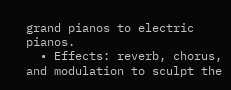grand pianos to electric pianos.
  • Effects: reverb, chorus, and modulation to sculpt the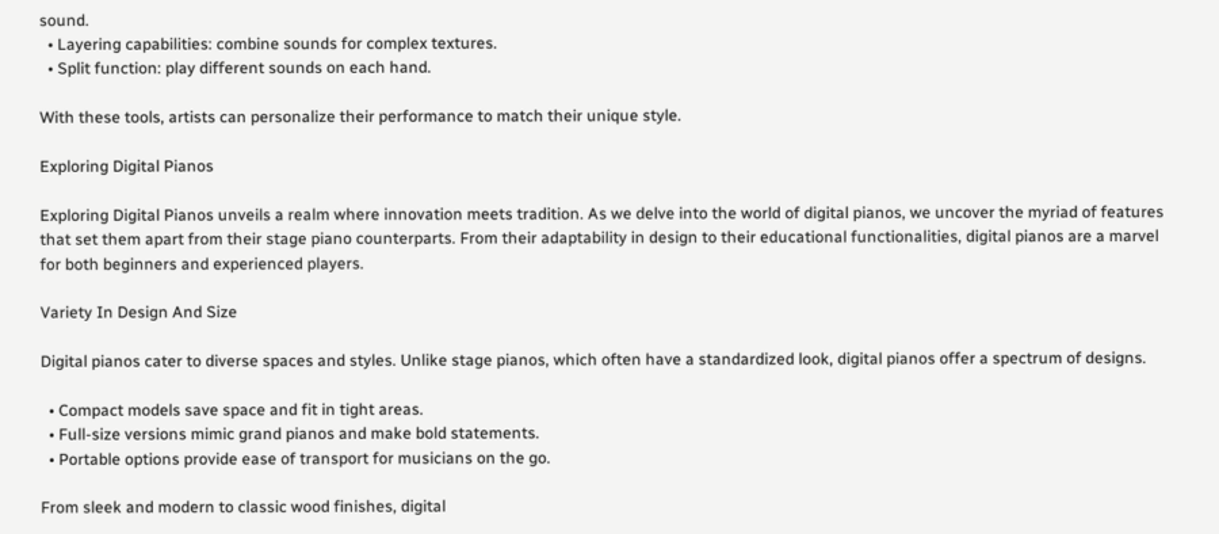sound.
  • Layering capabilities: combine sounds for complex textures.
  • Split function: play different sounds on each hand.

With these tools, artists can personalize their performance to match their unique style.

Exploring Digital Pianos

Exploring Digital Pianos unveils a realm where innovation meets tradition. As we delve into the world of digital pianos, we uncover the myriad of features that set them apart from their stage piano counterparts. From their adaptability in design to their educational functionalities, digital pianos are a marvel for both beginners and experienced players.

Variety In Design And Size

Digital pianos cater to diverse spaces and styles. Unlike stage pianos, which often have a standardized look, digital pianos offer a spectrum of designs.

  • Compact models save space and fit in tight areas.
  • Full-size versions mimic grand pianos and make bold statements.
  • Portable options provide ease of transport for musicians on the go.

From sleek and modern to classic wood finishes, digital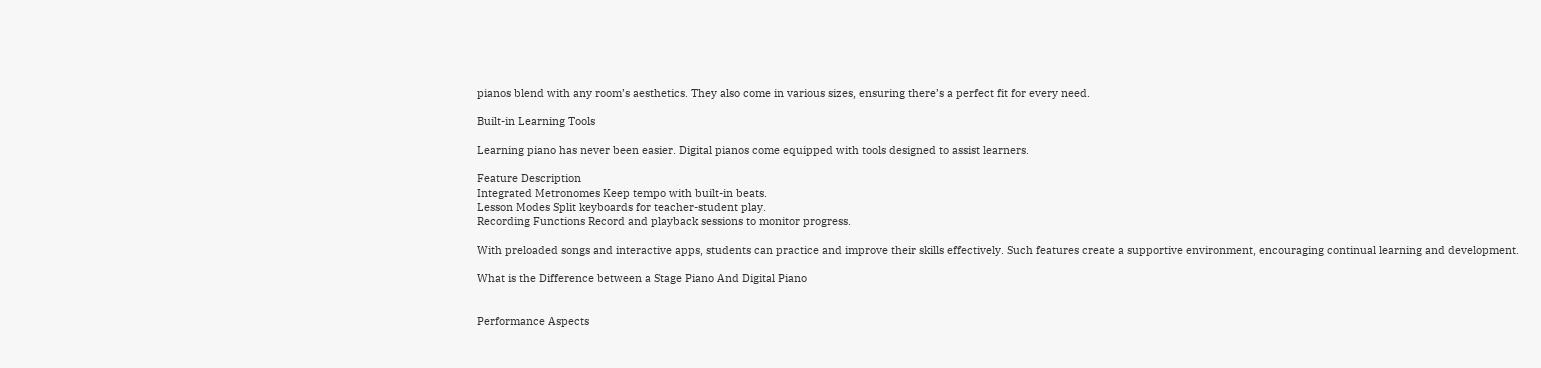pianos blend with any room’s aesthetics. They also come in various sizes, ensuring there’s a perfect fit for every need.

Built-in Learning Tools

Learning piano has never been easier. Digital pianos come equipped with tools designed to assist learners.

Feature Description
Integrated Metronomes Keep tempo with built-in beats.
Lesson Modes Split keyboards for teacher-student play.
Recording Functions Record and playback sessions to monitor progress.

With preloaded songs and interactive apps, students can practice and improve their skills effectively. Such features create a supportive environment, encouraging continual learning and development.

What is the Difference between a Stage Piano And Digital Piano


Performance Aspects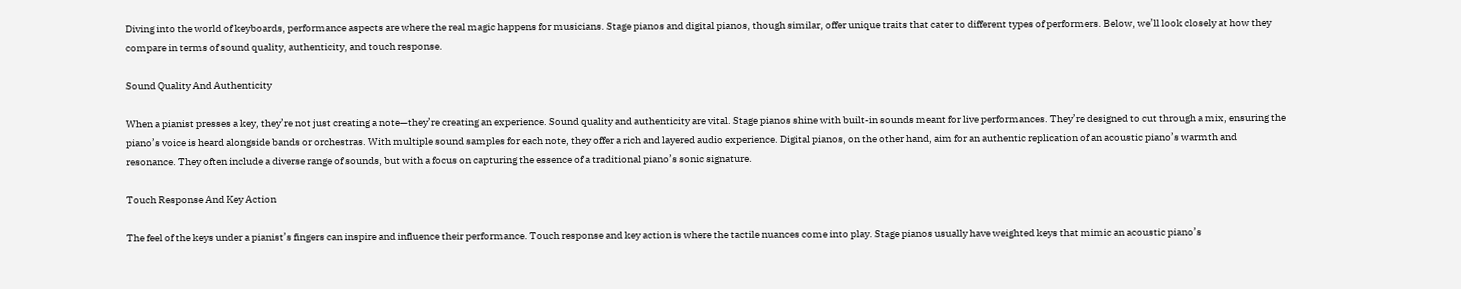Diving into the world of keyboards, performance aspects are where the real magic happens for musicians. Stage pianos and digital pianos, though similar, offer unique traits that cater to different types of performers. Below, we’ll look closely at how they compare in terms of sound quality, authenticity, and touch response.

Sound Quality And Authenticity

When a pianist presses a key, they’re not just creating a note—they’re creating an experience. Sound quality and authenticity are vital. Stage pianos shine with built-in sounds meant for live performances. They’re designed to cut through a mix, ensuring the piano’s voice is heard alongside bands or orchestras. With multiple sound samples for each note, they offer a rich and layered audio experience. Digital pianos, on the other hand, aim for an authentic replication of an acoustic piano’s warmth and resonance. They often include a diverse range of sounds, but with a focus on capturing the essence of a traditional piano’s sonic signature.

Touch Response And Key Action

The feel of the keys under a pianist’s fingers can inspire and influence their performance. Touch response and key action is where the tactile nuances come into play. Stage pianos usually have weighted keys that mimic an acoustic piano’s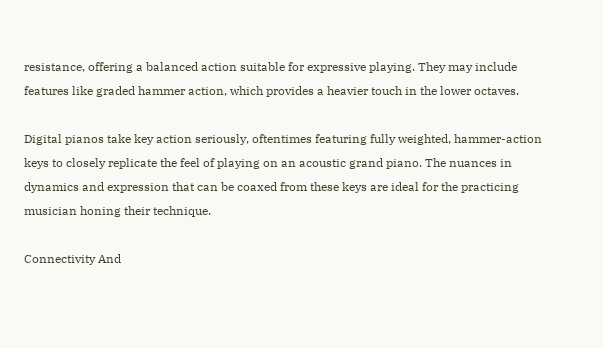resistance, offering a balanced action suitable for expressive playing. They may include features like graded hammer action, which provides a heavier touch in the lower octaves.

Digital pianos take key action seriously, oftentimes featuring fully weighted, hammer-action keys to closely replicate the feel of playing on an acoustic grand piano. The nuances in dynamics and expression that can be coaxed from these keys are ideal for the practicing musician honing their technique.

Connectivity And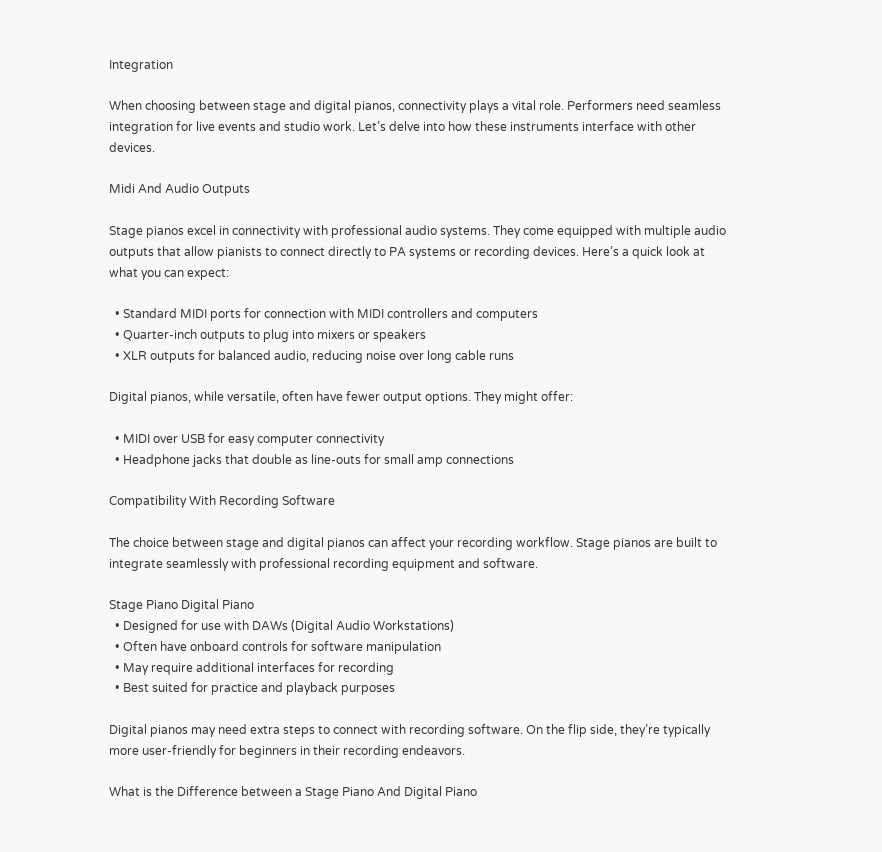Integration

When choosing between stage and digital pianos, connectivity plays a vital role. Performers need seamless integration for live events and studio work. Let’s delve into how these instruments interface with other devices.

Midi And Audio Outputs

Stage pianos excel in connectivity with professional audio systems. They come equipped with multiple audio outputs that allow pianists to connect directly to PA systems or recording devices. Here’s a quick look at what you can expect:

  • Standard MIDI ports for connection with MIDI controllers and computers
  • Quarter-inch outputs to plug into mixers or speakers
  • XLR outputs for balanced audio, reducing noise over long cable runs

Digital pianos, while versatile, often have fewer output options. They might offer:

  • MIDI over USB for easy computer connectivity
  • Headphone jacks that double as line-outs for small amp connections

Compatibility With Recording Software

The choice between stage and digital pianos can affect your recording workflow. Stage pianos are built to integrate seamlessly with professional recording equipment and software.

Stage Piano Digital Piano
  • Designed for use with DAWs (Digital Audio Workstations)
  • Often have onboard controls for software manipulation
  • May require additional interfaces for recording
  • Best suited for practice and playback purposes

Digital pianos may need extra steps to connect with recording software. On the flip side, they’re typically more user-friendly for beginners in their recording endeavors.

What is the Difference between a Stage Piano And Digital Piano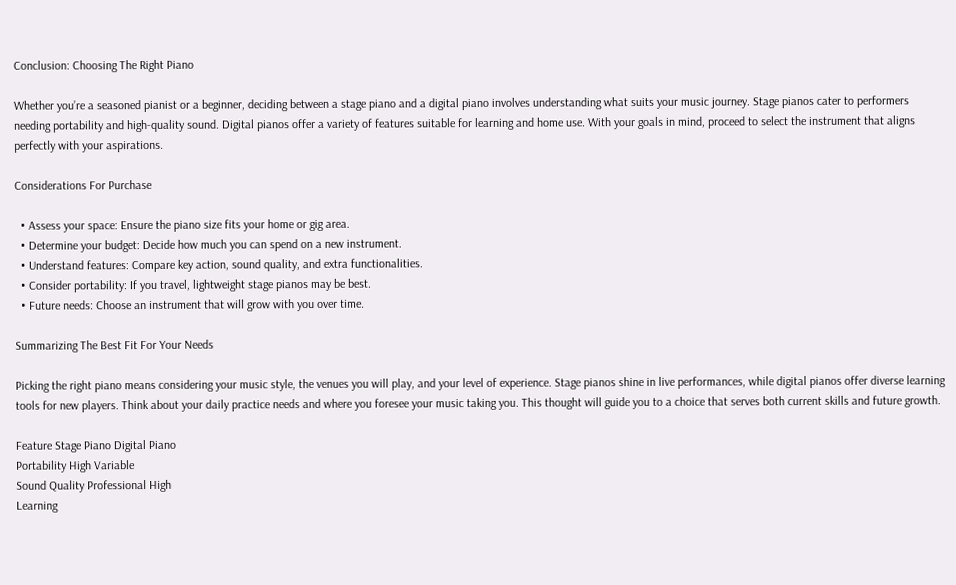Conclusion: Choosing The Right Piano

Whether you’re a seasoned pianist or a beginner, deciding between a stage piano and a digital piano involves understanding what suits your music journey. Stage pianos cater to performers needing portability and high-quality sound. Digital pianos offer a variety of features suitable for learning and home use. With your goals in mind, proceed to select the instrument that aligns perfectly with your aspirations.

Considerations For Purchase

  • Assess your space: Ensure the piano size fits your home or gig area.
  • Determine your budget: Decide how much you can spend on a new instrument.
  • Understand features: Compare key action, sound quality, and extra functionalities.
  • Consider portability: If you travel, lightweight stage pianos may be best.
  • Future needs: Choose an instrument that will grow with you over time.

Summarizing The Best Fit For Your Needs

Picking the right piano means considering your music style, the venues you will play, and your level of experience. Stage pianos shine in live performances, while digital pianos offer diverse learning tools for new players. Think about your daily practice needs and where you foresee your music taking you. This thought will guide you to a choice that serves both current skills and future growth.

Feature Stage Piano Digital Piano
Portability High Variable
Sound Quality Professional High
Learning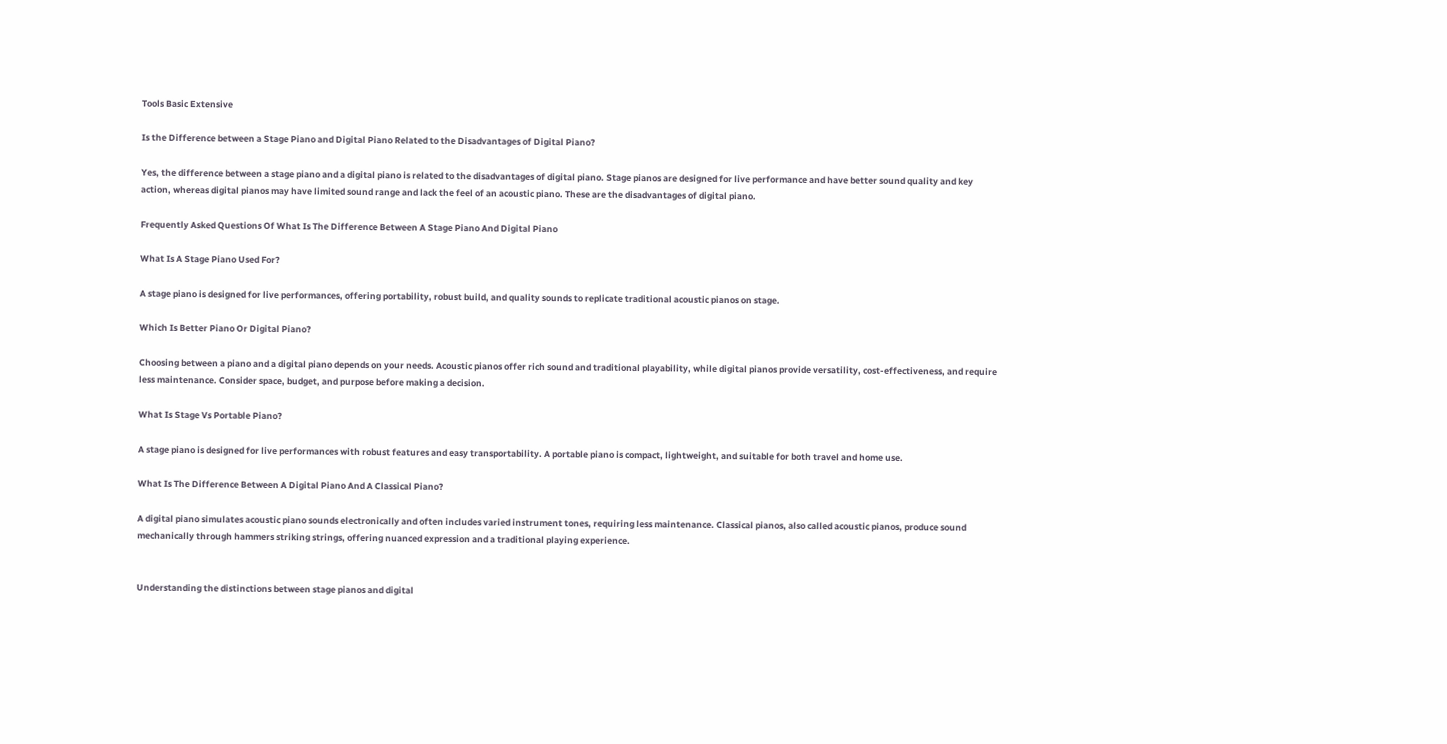Tools Basic Extensive

Is the Difference between a Stage Piano and Digital Piano Related to the Disadvantages of Digital Piano?

Yes, the difference between a stage piano and a digital piano is related to the disadvantages of digital piano. Stage pianos are designed for live performance and have better sound quality and key action, whereas digital pianos may have limited sound range and lack the feel of an acoustic piano. These are the disadvantages of digital piano.

Frequently Asked Questions Of What Is The Difference Between A Stage Piano And Digital Piano

What Is A Stage Piano Used For?

A stage piano is designed for live performances, offering portability, robust build, and quality sounds to replicate traditional acoustic pianos on stage.

Which Is Better Piano Or Digital Piano?

Choosing between a piano and a digital piano depends on your needs. Acoustic pianos offer rich sound and traditional playability, while digital pianos provide versatility, cost-effectiveness, and require less maintenance. Consider space, budget, and purpose before making a decision.

What Is Stage Vs Portable Piano?

A stage piano is designed for live performances with robust features and easy transportability. A portable piano is compact, lightweight, and suitable for both travel and home use.

What Is The Difference Between A Digital Piano And A Classical Piano?

A digital piano simulates acoustic piano sounds electronically and often includes varied instrument tones, requiring less maintenance. Classical pianos, also called acoustic pianos, produce sound mechanically through hammers striking strings, offering nuanced expression and a traditional playing experience.


Understanding the distinctions between stage pianos and digital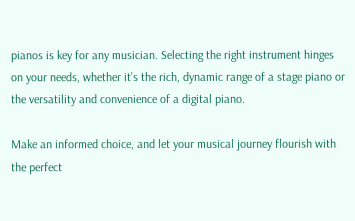pianos is key for any musician. Selecting the right instrument hinges on your needs, whether it’s the rich, dynamic range of a stage piano or the versatility and convenience of a digital piano.

Make an informed choice, and let your musical journey flourish with the perfect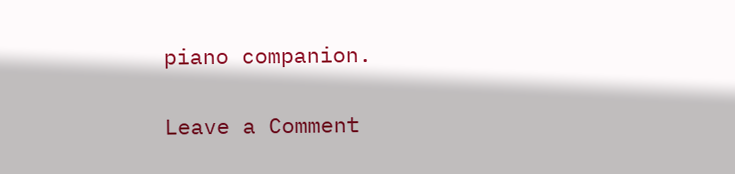piano companion.

Leave a Comment